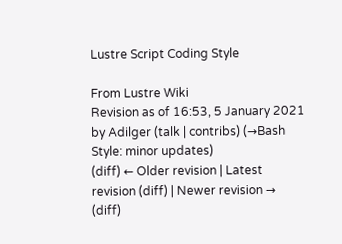Lustre Script Coding Style

From Lustre Wiki
Revision as of 16:53, 5 January 2021 by Adilger (talk | contribs) (→Bash Style: minor updates)
(diff) ← Older revision | Latest revision (diff) | Newer revision → (diff)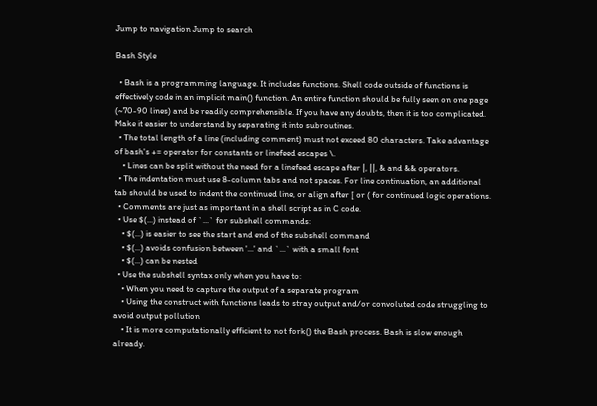Jump to navigation Jump to search

Bash Style

  • Bash is a programming language. It includes functions. Shell code outside of functions is effectively code in an implicit main() function. An entire function should be fully seen on one page (~70-90 lines) and be readily comprehensible. If you have any doubts, then it is too complicated. Make it easier to understand by separating it into subroutines.
  • The total length of a line (including comment) must not exceed 80 characters. Take advantage of bash's += operator for constants or linefeed escapes \.
    • Lines can be split without the need for a linefeed escape after |, ||, & and && operators.
  • The indentation must use 8-column tabs and not spaces. For line continuation, an additional tab should be used to indent the continued line, or align after [ or ( for continued logic operations.
  • Comments are just as important in a shell script as in C code.
  • Use $(...) instead of `...` for subshell commands:
    • $(...) is easier to see the start and end of the subshell command
    • $(...) avoids confusion between '...' and `...` with a small font
    • $(...) can be nested
  • Use the subshell syntax only when you have to:
    • When you need to capture the output of a separate program
    • Using the construct with functions leads to stray output and/or convoluted code struggling to avoid output pollution
    • It is more computationally efficient to not fork() the Bash process. Bash is slow enough already.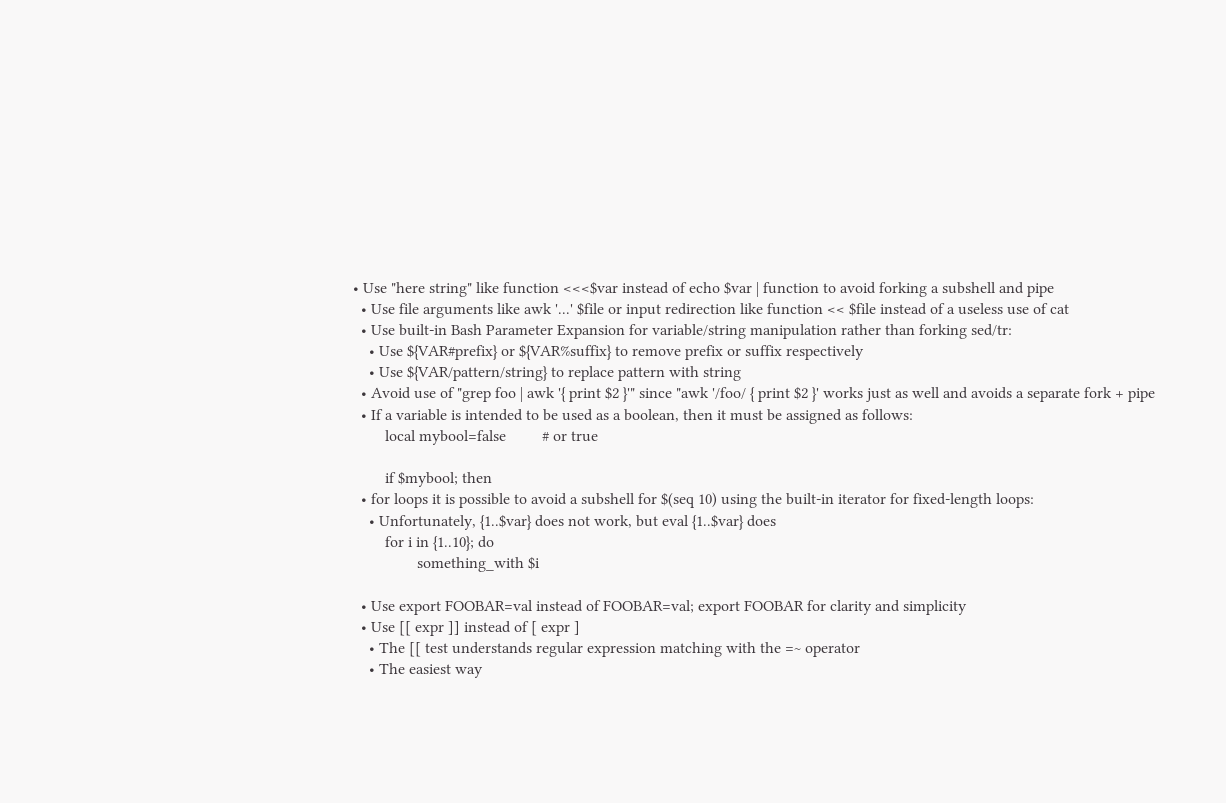• Use "here string" like function <<<$var instead of echo $var | function to avoid forking a subshell and pipe
  • Use file arguments like awk '...' $file or input redirection like function << $file instead of a useless use of cat
  • Use built-in Bash Parameter Expansion for variable/string manipulation rather than forking sed/tr:
    • Use ${VAR#prefix} or ${VAR%suffix} to remove prefix or suffix respectively
    • Use ${VAR/pattern/string} to replace pattern with string
  • Avoid use of "grep foo | awk '{ print $2 }'" since "awk '/foo/ { print $2 }' works just as well and avoids a separate fork + pipe
  • If a variable is intended to be used as a boolean, then it must be assigned as follows:
        local mybool=false         # or true

        if $mybool; then
  • for loops it is possible to avoid a subshell for $(seq 10) using the built-in iterator for fixed-length loops:
    • Unfortunately, {1..$var} does not work, but eval {1..$var} does
        for i in {1..10}; do
                something_with $i

  • Use export FOOBAR=val instead of FOOBAR=val; export FOOBAR for clarity and simplicity
  • Use [[ expr ]] instead of [ expr ]
    • The [[ test understands regular expression matching with the =~ operator
    • The easiest way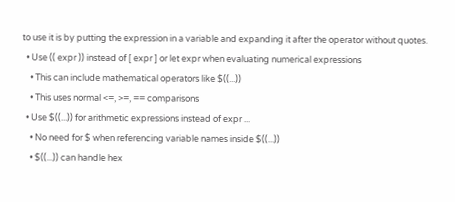to use it is by putting the expression in a variable and expanding it after the operator without quotes.
  • Use (( expr )) instead of [ expr ] or let expr when evaluating numerical expressions
    • This can include mathematical operators like $((...))
    • This uses normal <=, >=, == comparisons
  • Use $((...)) for arithmetic expressions instead of expr ...
    • No need for $ when referencing variable names inside $((...))
    • $((...)) can handle hex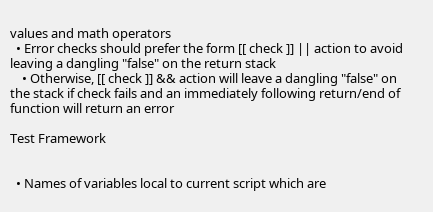values and math operators
  • Error checks should prefer the form [[ check ]] || action to avoid leaving a dangling "false" on the return stack
    • Otherwise, [[ check ]] && action will leave a dangling "false" on the stack if check fails and an immediately following return/end of function will return an error

Test Framework


  • Names of variables local to current script which are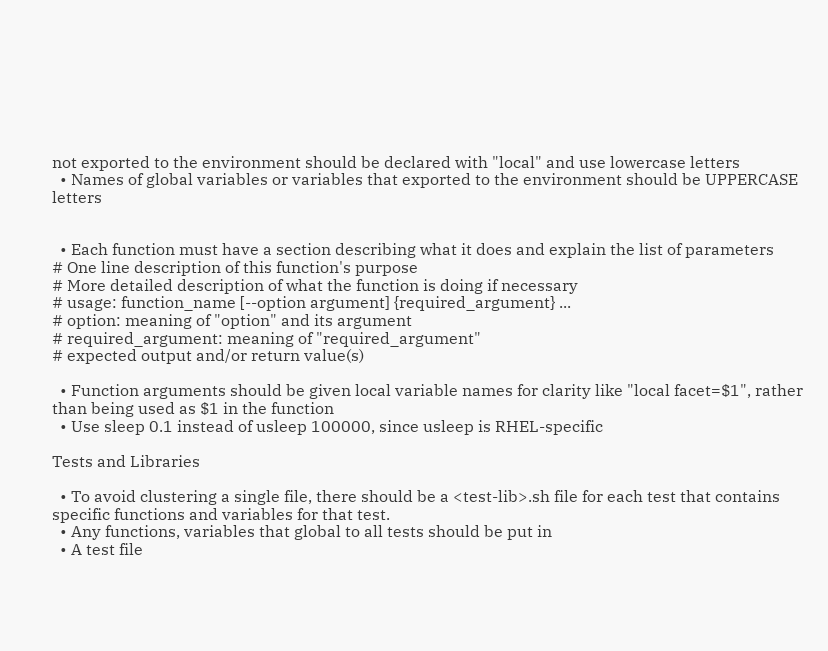not exported to the environment should be declared with "local" and use lowercase letters
  • Names of global variables or variables that exported to the environment should be UPPERCASE letters


  • Each function must have a section describing what it does and explain the list of parameters
# One line description of this function's purpose
# More detailed description of what the function is doing if necessary
# usage: function_name [--option argument] {required_argument} ...
# option: meaning of "option" and its argument
# required_argument: meaning of "required_argument"
# expected output and/or return value(s)

  • Function arguments should be given local variable names for clarity like "local facet=$1", rather than being used as $1 in the function
  • Use sleep 0.1 instead of usleep 100000, since usleep is RHEL-specific

Tests and Libraries

  • To avoid clustering a single file, there should be a <test-lib>.sh file for each test that contains specific functions and variables for that test.
  • Any functions, variables that global to all tests should be put in
  • A test file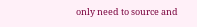only need to source and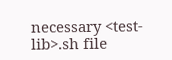necessary <test-lib>.sh file